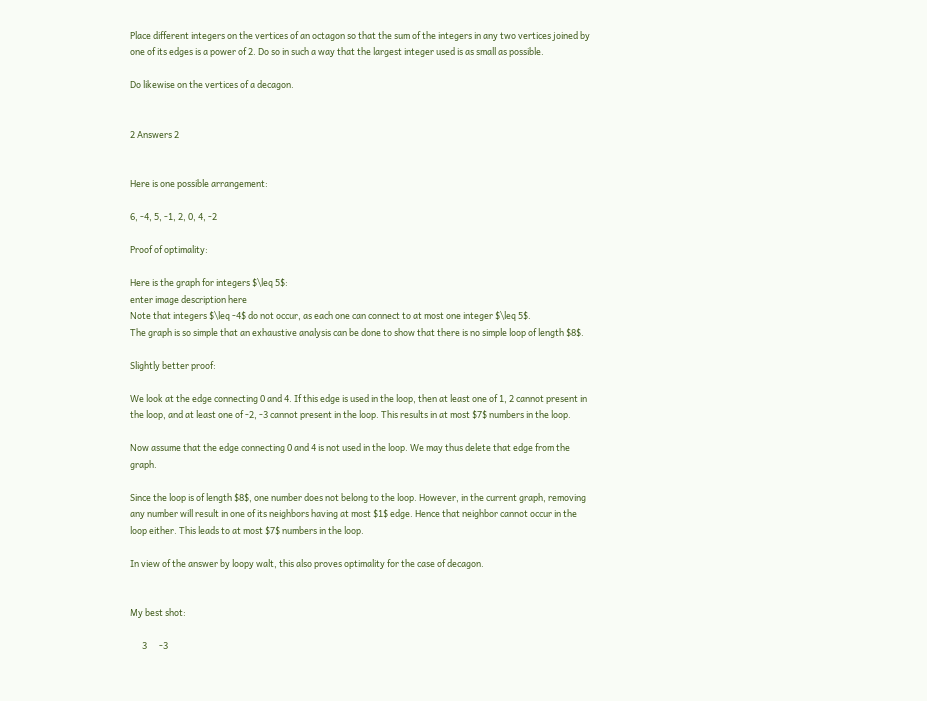Place different integers on the vertices of an octagon so that the sum of the integers in any two vertices joined by one of its edges is a power of 2. Do so in such a way that the largest integer used is as small as possible.

Do likewise on the vertices of a decagon.


2 Answers 2


Here is one possible arrangement:

6, -4, 5, -1, 2, 0, 4, -2

Proof of optimality:

Here is the graph for integers $\leq 5$:
enter image description here
Note that integers $\leq -4$ do not occur, as each one can connect to at most one integer $\leq 5$.
The graph is so simple that an exhaustive analysis can be done to show that there is no simple loop of length $8$.

Slightly better proof:

We look at the edge connecting 0 and 4. If this edge is used in the loop, then at least one of 1, 2 cannot present in the loop, and at least one of -2, -3 cannot present in the loop. This results in at most $7$ numbers in the loop.

Now assume that the edge connecting 0 and 4 is not used in the loop. We may thus delete that edge from the graph.

Since the loop is of length $8$, one number does not belong to the loop. However, in the current graph, removing any number will result in one of its neighbors having at most $1$ edge. Hence that neighbor cannot occur in the loop either. This leads to at most $7$ numbers in the loop.

In view of the answer by loopy walt, this also proves optimality for the case of decagon.


My best shot:

      3      -3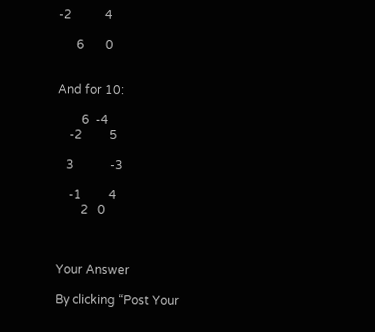-2           4

      6       0


And for 10:

        6  -4
    -2         5

   3            -3

    -1         4
        2   0



Your Answer

By clicking “Post Your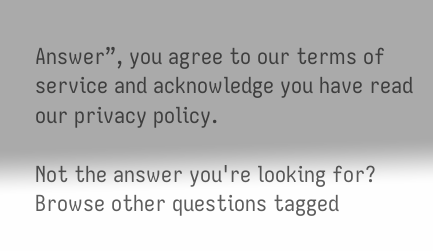Answer”, you agree to our terms of service and acknowledge you have read our privacy policy.

Not the answer you're looking for? Browse other questions tagged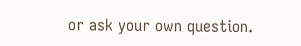or ask your own question.